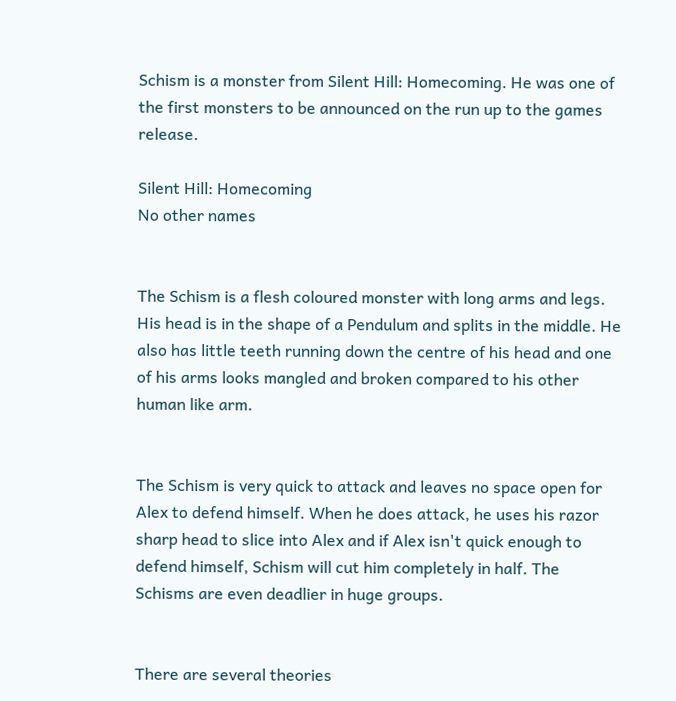Schism is a monster from Silent Hill: Homecoming. He was one of the first monsters to be announced on the run up to the games release.

Silent Hill: Homecoming
No other names


The Schism is a flesh coloured monster with long arms and legs. His head is in the shape of a Pendulum and splits in the middle. He also has little teeth running down the centre of his head and one of his arms looks mangled and broken compared to his other human like arm.


The Schism is very quick to attack and leaves no space open for Alex to defend himself. When he does attack, he uses his razor sharp head to slice into Alex and if Alex isn't quick enough to defend himself, Schism will cut him completely in half. The Schisms are even deadlier in huge groups.


There are several theories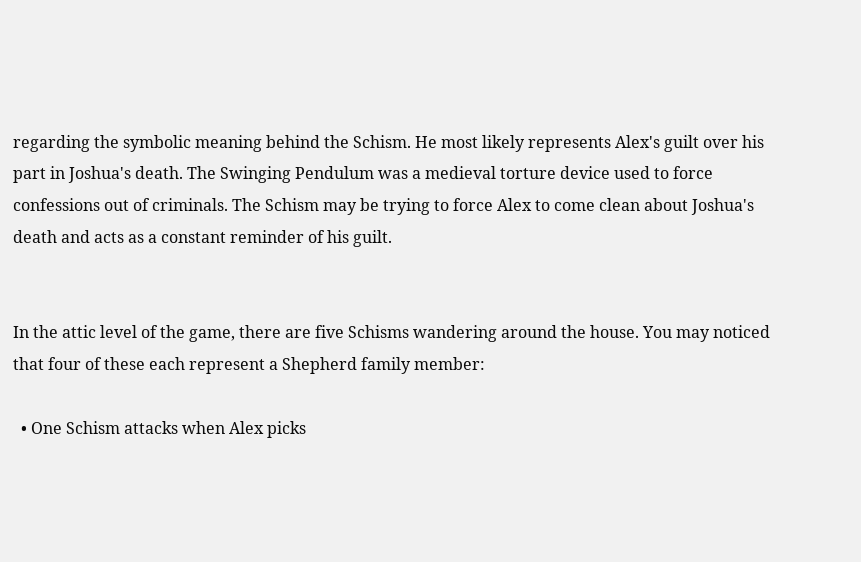regarding the symbolic meaning behind the Schism. He most likely represents Alex's guilt over his part in Joshua's death. The Swinging Pendulum was a medieval torture device used to force confessions out of criminals. The Schism may be trying to force Alex to come clean about Joshua's death and acts as a constant reminder of his guilt.


In the attic level of the game, there are five Schisms wandering around the house. You may noticed that four of these each represent a Shepherd family member:

  • One Schism attacks when Alex picks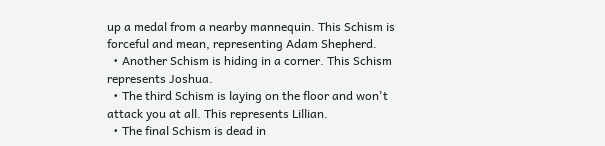up a medal from a nearby mannequin. This Schism is forceful and mean, representing Adam Shepherd.
  • Another Schism is hiding in a corner. This Schism represents Joshua.
  • The third Schism is laying on the floor and won't attack you at all. This represents Lillian.
  • The final Schism is dead in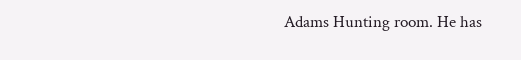Adams Hunting room. He has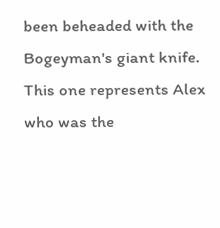been beheaded with the Bogeyman's giant knife. This one represents Alex who was the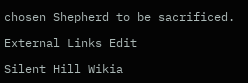chosen Shepherd to be sacrificed.

External Links Edit

Silent Hill Wikia